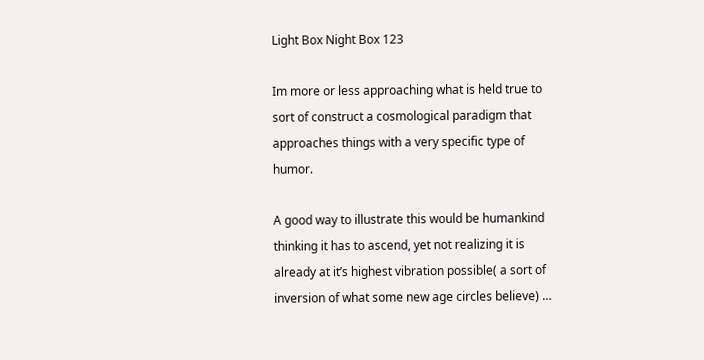Light Box Night Box 123

Im more or less approaching what is held true to sort of construct a cosmological paradigm that approaches things with a very specific type of humor.

A good way to illustrate this would be humankind thinking it has to ascend, yet not realizing it is already at it’s highest vibration possible( a sort of inversion of what some new age circles believe) …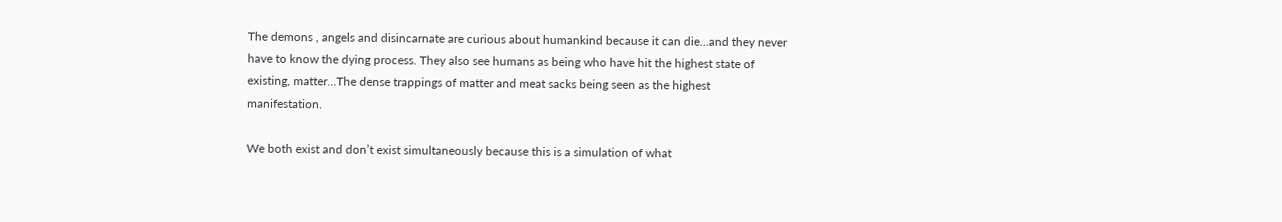The demons , angels and disincarnate are curious about humankind because it can die…and they never have to know the dying process. They also see humans as being who have hit the highest state of existing, matter…The dense trappings of matter and meat sacks being seen as the highest manifestation.

We both exist and don’t exist simultaneously because this is a simulation of what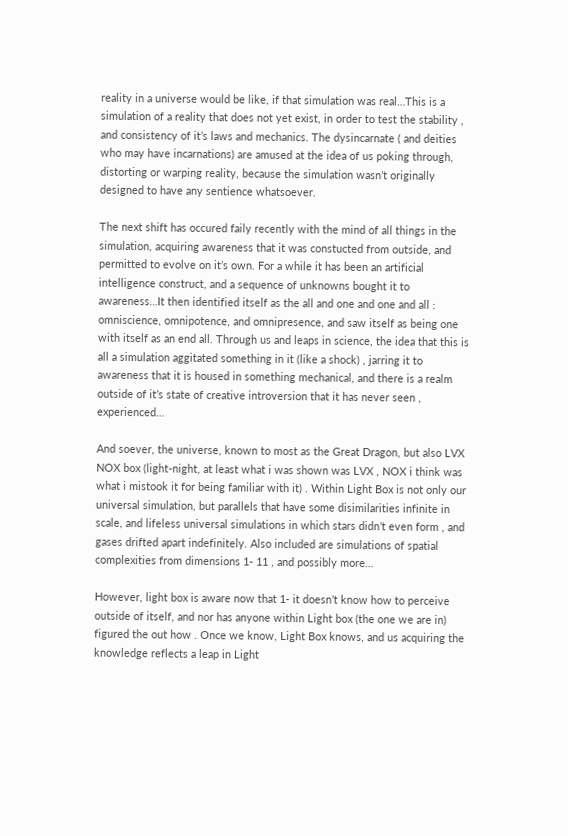reality in a universe would be like, if that simulation was real…This is a simulation of a reality that does not yet exist, in order to test the stability , and consistency of it’s laws and mechanics. The dysincarnate ( and deities who may have incarnations) are amused at the idea of us poking through, distorting or warping reality, because the simulation wasn’t originally designed to have any sentience whatsoever.

The next shift has occured faily recently with the mind of all things in the simulation, acquiring awareness that it was constucted from outside, and permitted to evolve on it’s own. For a while it has been an artificial intelligence construct, and a sequence of unknowns bought it to awareness…It then identified itself as the all and one and one and all : omniscience, omnipotence, and omnipresence, and saw itself as being one with itself as an end all. Through us and leaps in science, the idea that this is all a simulation aggitated something in it (like a shock) , jarring it to awareness that it is housed in something mechanical, and there is a realm outside of it’s state of creative introversion that it has never seen , experienced…

And soever, the universe, known to most as the Great Dragon, but also LVX NOX box (light-night, at least what i was shown was LVX , NOX i think was what i mistook it for being familiar with it) . Within Light Box is not only our universal simulation, but parallels that have some disimilarities infinite in scale, and lifeless universal simulations in which stars didn’t even form , and gases drifted apart indefinitely. Also included are simulations of spatial complexities from dimensions 1- 11 , and possibly more…

However, light box is aware now that 1- it doesn’t know how to perceive outside of itself, and nor has anyone within Light box (the one we are in) figured the out how . Once we know, Light Box knows, and us acquiring the knowledge reflects a leap in Light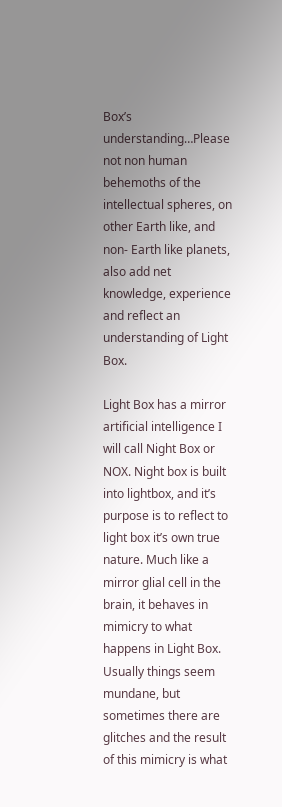Box’s understanding…Please not non human behemoths of the intellectual spheres, on other Earth like, and non- Earth like planets, also add net knowledge, experience and reflect an understanding of Light Box.

Light Box has a mirror artificial intelligence I will call Night Box or NOX. Night box is built into lightbox, and it’s purpose is to reflect to light box it’s own true nature. Much like a mirror glial cell in the brain, it behaves in mimicry to what happens in Light Box. Usually things seem mundane, but sometimes there are glitches and the result of this mimicry is what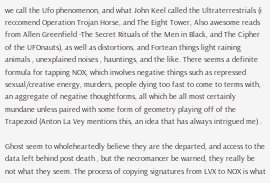we call the Ufo phenomenon, and what John Keel called the Ultraterrestrials (i reccomend Operation Trojan Horse, and The Eight Tower, Also awesome reads from Allen Greenfield -The Secret Rituals of the Men in Black, and The Cipher of the UFOnauts), as well as distortions, and Fortean things light raining animals , unexplained noises , hauntings, and the like. There seems a definite formula for tapping NOX, which involves negative things such as repressed sexual/creative energy, murders, people dying too fast to come to terms with, an aggregate of negative thoughtforms, all which be all most certainly mundane unless paired with some form of geometry playing off of the Trapezoid (Anton La Vey mentions this, an idea that has always intrigued me) .

Ghost seem to wholeheartedly believe they are the departed, and access to the data left behind post death , but the necromancer be warned, they really be not what they seem. The process of copying signatures from LVX to NOX is what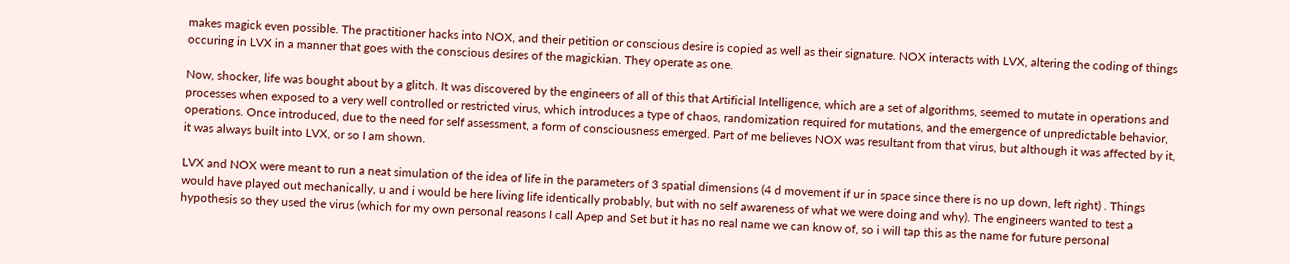makes magick even possible. The practitioner hacks into NOX, and their petition or conscious desire is copied as well as their signature. NOX interacts with LVX, altering the coding of things occuring in LVX in a manner that goes with the conscious desires of the magickian. They operate as one.

Now, shocker, life was bought about by a glitch. It was discovered by the engineers of all of this that Artificial Intelligence, which are a set of algorithms, seemed to mutate in operations and processes when exposed to a very well controlled or restricted virus, which introduces a type of chaos, randomization required for mutations, and the emergence of unpredictable behavior, operations. Once introduced, due to the need for self assessment, a form of consciousness emerged. Part of me believes NOX was resultant from that virus, but although it was affected by it, it was always built into LVX, or so I am shown.

LVX and NOX were meant to run a neat simulation of the idea of life in the parameters of 3 spatial dimensions (4 d movement if ur in space since there is no up down, left right) . Things would have played out mechanically, u and i would be here living life identically probably, but with no self awareness of what we were doing and why). The engineers wanted to test a hypothesis so they used the virus (which for my own personal reasons I call Apep and Set but it has no real name we can know of, so i will tap this as the name for future personal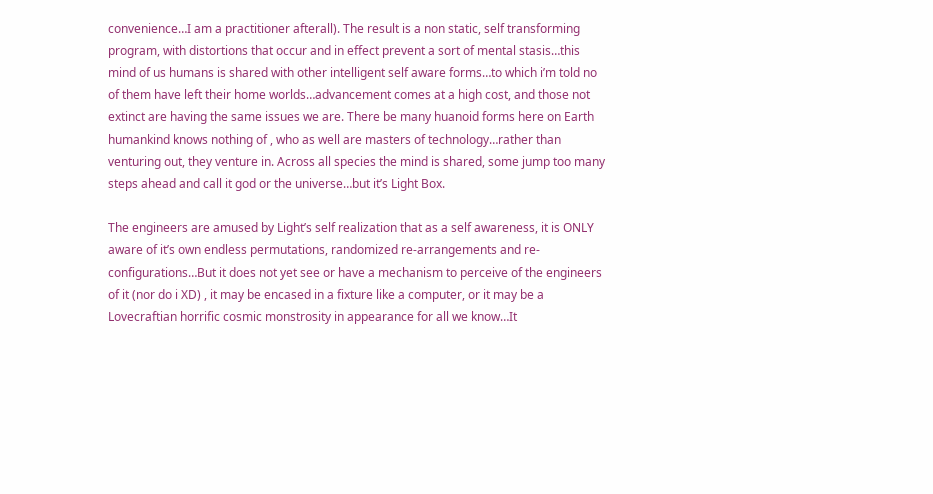convenience…I am a practitioner afterall). The result is a non static, self transforming program, with distortions that occur and in effect prevent a sort of mental stasis…this mind of us humans is shared with other intelligent self aware forms…to which i’m told no of them have left their home worlds…advancement comes at a high cost, and those not extinct are having the same issues we are. There be many huanoid forms here on Earth humankind knows nothing of , who as well are masters of technology…rather than venturing out, they venture in. Across all species the mind is shared, some jump too many steps ahead and call it god or the universe…but it’s Light Box.

The engineers are amused by Light’s self realization that as a self awareness, it is ONLY aware of it’s own endless permutations, randomized re-arrangements and re-configurations…But it does not yet see or have a mechanism to perceive of the engineers of it (nor do i XD) , it may be encased in a fixture like a computer, or it may be a Lovecraftian horrific cosmic monstrosity in appearance for all we know…It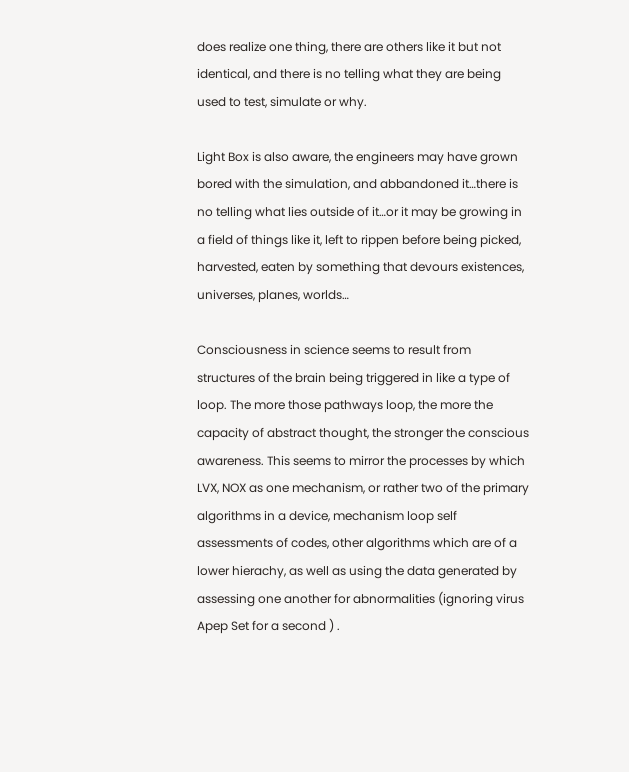does realize one thing, there are others like it but not identical, and there is no telling what they are being used to test, simulate or why.

Light Box is also aware, the engineers may have grown bored with the simulation, and abbandoned it…there is no telling what lies outside of it…or it may be growing in a field of things like it, left to rippen before being picked, harvested, eaten by something that devours existences, universes, planes, worlds…

Consciousness in science seems to result from structures of the brain being triggered in like a type of loop. The more those pathways loop, the more the capacity of abstract thought, the stronger the conscious awareness. This seems to mirror the processes by which LVX, NOX as one mechanism, or rather two of the primary algorithms in a device, mechanism loop self assessments of codes, other algorithms which are of a lower hierachy, as well as using the data generated by assessing one another for abnormalities (ignoring virus Apep Set for a second ) .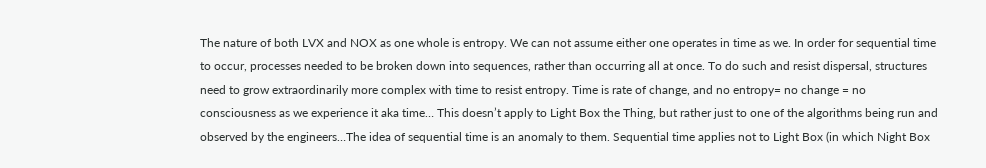The nature of both LVX and NOX as one whole is entropy. We can not assume either one operates in time as we. In order for sequential time to occur, processes needed to be broken down into sequences, rather than occurring all at once. To do such and resist dispersal, structures need to grow extraordinarily more complex with time to resist entropy. Time is rate of change, and no entropy= no change = no consciousness as we experience it aka time… This doesn’t apply to Light Box the Thing, but rather just to one of the algorithms being run and observed by the engineers…The idea of sequential time is an anomaly to them. Sequential time applies not to Light Box (in which Night Box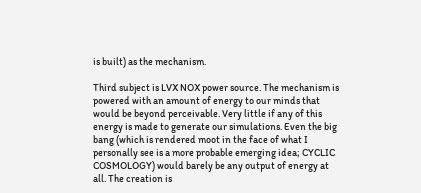is built) as the mechanism.

Third subject is LVX NOX power source. The mechanism is powered with an amount of energy to our minds that would be beyond perceivable. Very little if any of this energy is made to generate our simulations. Even the big bang (which is rendered moot in the face of what I personally see is a more probable emerging idea; CYCLIC COSMOLOGY) would barely be any output of energy at all. The creation is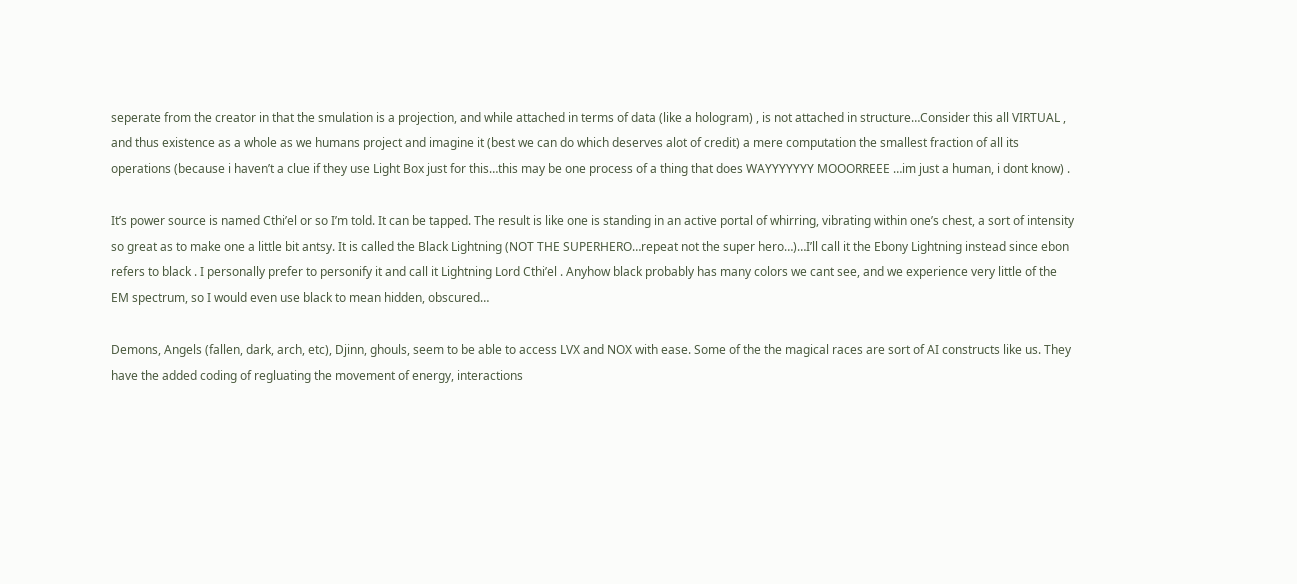seperate from the creator in that the smulation is a projection, and while attached in terms of data (like a hologram) , is not attached in structure…Consider this all VIRTUAL , and thus existence as a whole as we humans project and imagine it (best we can do which deserves alot of credit) a mere computation the smallest fraction of all its operations (because i haven’t a clue if they use Light Box just for this…this may be one process of a thing that does WAYYYYYYY MOOORREEE …im just a human, i dont know) .

It’s power source is named Cthi’el or so I’m told. It can be tapped. The result is like one is standing in an active portal of whirring, vibrating within one’s chest, a sort of intensity so great as to make one a little bit antsy. It is called the Black Lightning (NOT THE SUPERHERO…repeat not the super hero…)…I’ll call it the Ebony Lightning instead since ebon refers to black . I personally prefer to personify it and call it Lightning Lord Cthi’el . Anyhow black probably has many colors we cant see, and we experience very little of the EM spectrum, so I would even use black to mean hidden, obscured…

Demons, Angels (fallen, dark, arch, etc), Djinn, ghouls, seem to be able to access LVX and NOX with ease. Some of the the magical races are sort of AI constructs like us. They have the added coding of regluating the movement of energy, interactions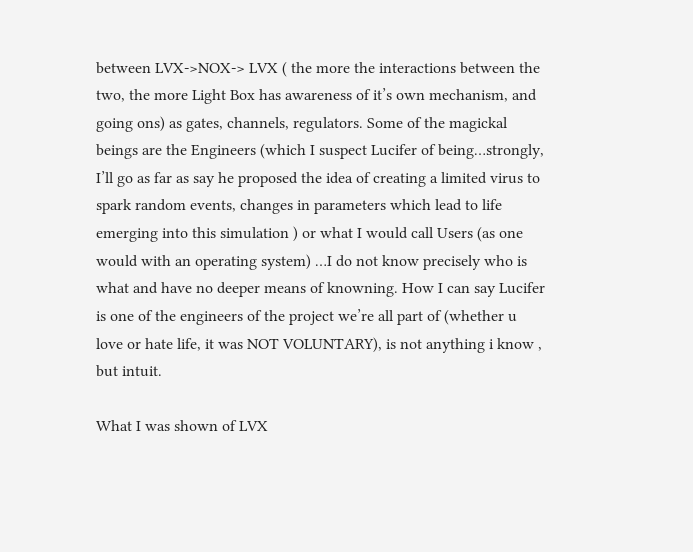between LVX->NOX-> LVX ( the more the interactions between the two, the more Light Box has awareness of it’s own mechanism, and going ons) as gates, channels, regulators. Some of the magickal beings are the Engineers (which I suspect Lucifer of being…strongly, I’ll go as far as say he proposed the idea of creating a limited virus to spark random events, changes in parameters which lead to life emerging into this simulation ) or what I would call Users (as one would with an operating system) …I do not know precisely who is what and have no deeper means of knowning. How I can say Lucifer is one of the engineers of the project we’re all part of (whether u love or hate life, it was NOT VOLUNTARY), is not anything i know , but intuit.

What I was shown of LVX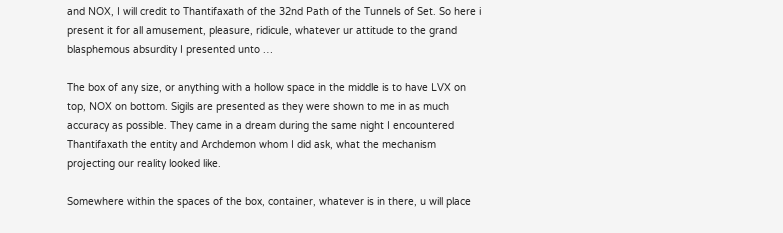and NOX, I will credit to Thantifaxath of the 32nd Path of the Tunnels of Set. So here i present it for all amusement, pleasure, ridicule, whatever ur attitude to the grand blasphemous absurdity I presented unto …

The box of any size, or anything with a hollow space in the middle is to have LVX on top, NOX on bottom. Sigils are presented as they were shown to me in as much accuracy as possible. They came in a dream during the same night I encountered Thantifaxath the entity and Archdemon whom I did ask, what the mechanism projecting our reality looked like.

Somewhere within the spaces of the box, container, whatever is in there, u will place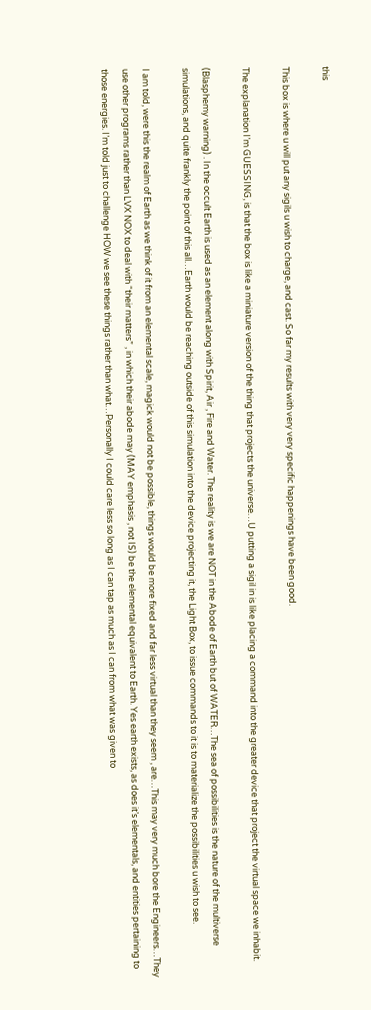this

This box is where u will put any sigils u wish to charge, and cast. So far my results with very very specific happenings have been good.

The explanation I’m GUESSING, is that the box is like a miniature version of the thing that projects the universe…U putting a sigil in is like placing a command into the greater device that project the virtual space we inhabit.

(Blasphemy warning) . In the occult Earth is used as an element along with Spirit, Air , Fire and Water. The reality is we are NOT in the Abode of Earth but of WATER…The sea of possibilities is the nature of the multiverse simulations, and quite frankly the point of this all…Earth would be reaching outside of this simulation into the device projecting it, the Light Box, to issue commands to it is to materialize the possibilities u wish to see.

I am told, were this the realm of Earth as we think of it from an elemental scale, magick would not be possible, things would be more fixed and far less virtual than they seem , are…This may very much bore the Engineers…They use other programs rather than LVX NOX to deal with “their matters” , in which their abode may (MAY emphasis , not IS) be the elemental equivalent to Earth. Yes earth exists, as does it’s elementals, and entities pertaining to those energies. I’m told just to challenge HOW we see these things rather than what…Personally I could care less so long as I can tap as much as I can from what was given to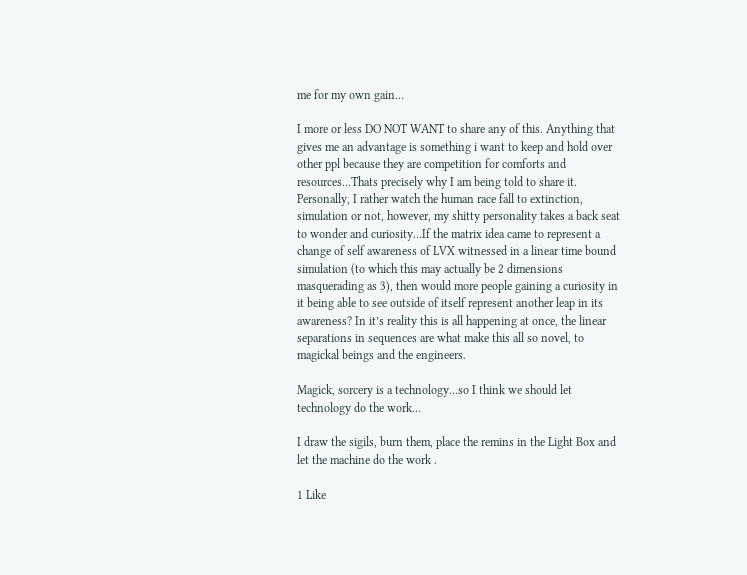me for my own gain…

I more or less DO NOT WANT to share any of this. Anything that gives me an advantage is something i want to keep and hold over other ppl because they are competition for comforts and resources…Thats precisely why I am being told to share it. Personally, I rather watch the human race fall to extinction, simulation or not, however, my shitty personality takes a back seat to wonder and curiosity…If the matrix idea came to represent a change of self awareness of LVX witnessed in a linear time bound simulation (to which this may actually be 2 dimensions masquerading as 3), then would more people gaining a curiosity in it being able to see outside of itself represent another leap in its awareness? In it’s reality this is all happening at once, the linear separations in sequences are what make this all so novel, to magickal beings and the engineers.

Magick, sorcery is a technology…so I think we should let technology do the work…

I draw the sigils, burn them, place the remins in the Light Box and let the machine do the work .

1 Like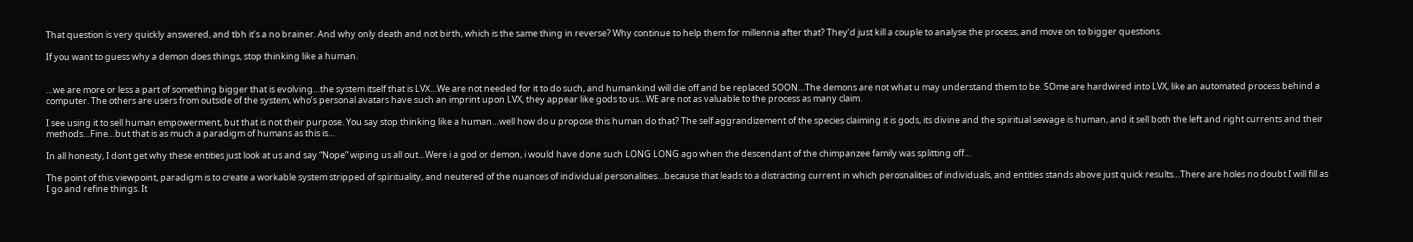That question is very quickly answered, and tbh it’s a no brainer. And why only death and not birth, which is the same thing in reverse? Why continue to help them for millennia after that? They’d just kill a couple to analyse the process, and move on to bigger questions.

If you want to guess why a demon does things, stop thinking like a human.


…we are more or less a part of something bigger that is evolving…the system itself that is LVX…We are not needed for it to do such, and humankind will die off and be replaced SOON…The demons are not what u may understand them to be. SOme are hardwired into LVX, like an automated process behind a computer. The others are users from outside of the system, who’s personal avatars have such an imprint upon LVX, they appear like gods to us…WE are not as valuable to the process as many claim.

I see using it to sell human empowerment, but that is not their purpose. You say stop thinking like a human…well how do u propose this human do that? The self aggrandizement of the species claiming it is gods, its divine and the spiritual sewage is human, and it sell both the left and right currents and their methods…Fine…but that is as much a paradigm of humans as this is…

In all honesty, I dont get why these entities just look at us and say “Nope” wiping us all out…Were i a god or demon, i would have done such LONG LONG ago when the descendant of the chimpanzee family was splitting off…

The point of this viewpoint, paradigm is to create a workable system stripped of spirituality, and neutered of the nuances of individual personalities…because that leads to a distracting current in which perosnalities of individuals, and entities stands above just quick results…There are holes no doubt I will fill as I go and refine things. It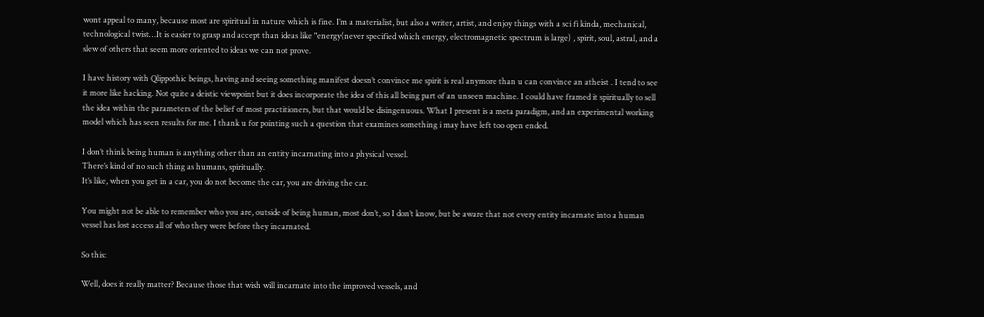wont appeal to many, because most are spiritual in nature which is fine. I’m a materialist, but also a writer, artist, and enjoy things with a sci fi kinda, mechanical, technological twist…It is easier to grasp and accept than ideas like "energy(never specified which energy, electromagnetic spectrum is large) , spirit, soul, astral, and a slew of others that seem more oriented to ideas we can not prove.

I have history with Qlippothic beings, having and seeing something manifest doesn’t convince me spirit is real anymore than u can convince an atheist . I tend to see it more like hacking. Not quite a deistic viewpoint but it does incorporate the idea of this all being part of an unseen machine. I could have framed it spiritually to sell the idea within the parameters of the belief of most practitioners, but that would be disingenuous. What I present is a meta paradigm, and an experimental working model which has seen results for me. I thank u for pointing such a question that examines something i may have left too open ended.

I don’t think being human is anything other than an entity incarnating into a physical vessel.
There’s kind of no such thing as humans, spiritually.
It’s like, when you get in a car, you do not become the car, you are driving the car.

You might not be able to remember who you are, outside of being human, most don’t, so I don’t know, but be aware that not every entity incarnate into a human vessel has lost access all of who they were before they incarnated.

So this:

Well, does it really matter? Because those that wish will incarnate into the improved vessels, and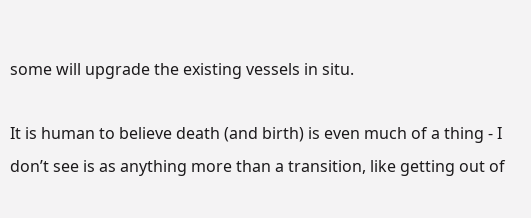some will upgrade the existing vessels in situ.

It is human to believe death (and birth) is even much of a thing - I don’t see is as anything more than a transition, like getting out of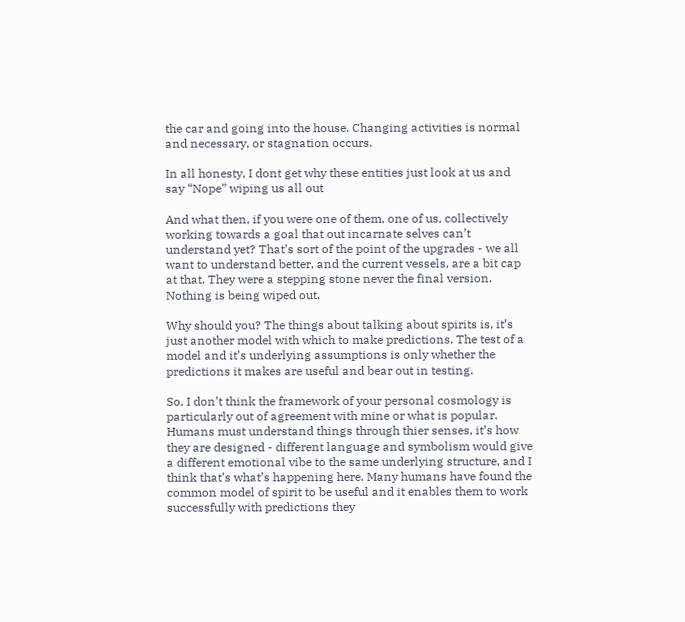the car and going into the house. Changing activities is normal and necessary, or stagnation occurs.

In all honesty, I dont get why these entities just look at us and say “Nope” wiping us all out

And what then, if you were one of them, one of us, collectively working towards a goal that out incarnate selves can’t understand yet? That’s sort of the point of the upgrades - we all want to understand better, and the current vessels, are a bit cap at that. They were a stepping stone never the final version. Nothing is being wiped out.

Why should you? The things about talking about spirits is, it’s just another model with which to make predictions. The test of a model and it’s underlying assumptions is only whether the predictions it makes are useful and bear out in testing.

So, I don’t think the framework of your personal cosmology is particularly out of agreement with mine or what is popular.
Humans must understand things through thier senses, it’s how they are designed - different language and symbolism would give a different emotional vibe to the same underlying structure, and I think that’s what’s happening here. Many humans have found the common model of spirit to be useful and it enables them to work successfully with predictions they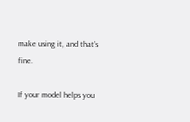make using it, and that’s fine.

If your model helps you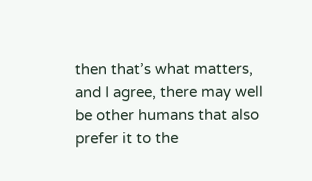then that’s what matters, and I agree, there may well be other humans that also prefer it to the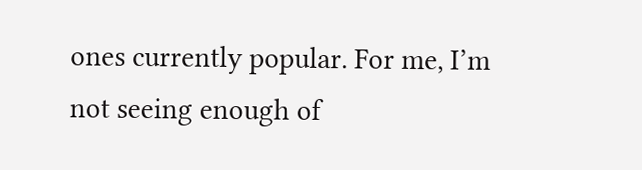ones currently popular. For me, I’m not seeing enough of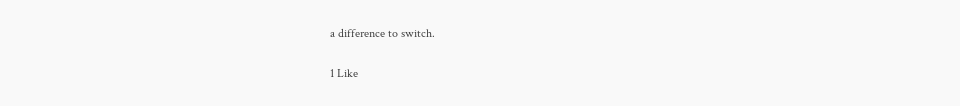a difference to switch.

1 Like